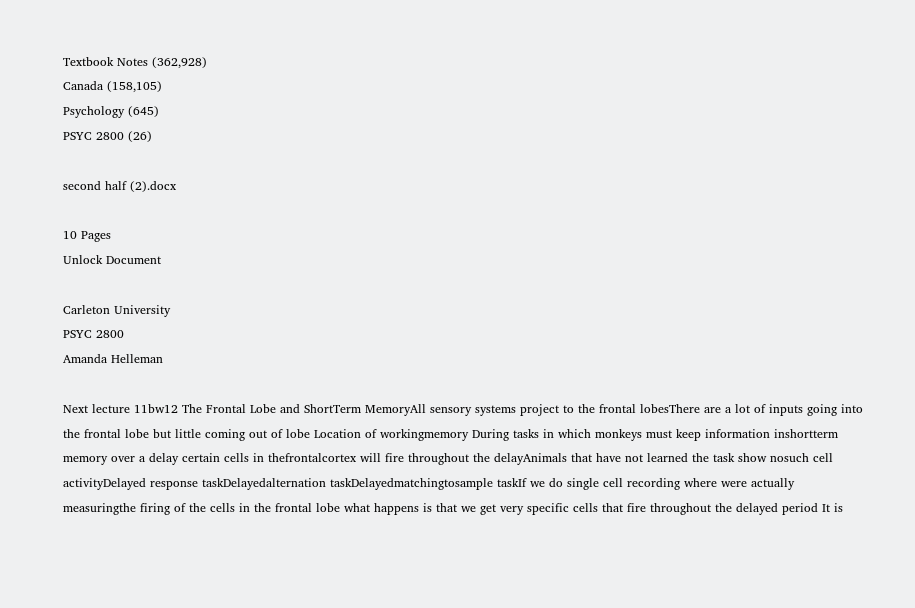Textbook Notes (362,928)
Canada (158,105)
Psychology (645)
PSYC 2800 (26)

second half (2).docx

10 Pages
Unlock Document

Carleton University
PSYC 2800
Amanda Helleman

Next lecture 11bw12 The Frontal Lobe and ShortTerm MemoryAll sensory systems project to the frontal lobesThere are a lot of inputs going into the frontal lobe but little coming out of lobe Location of workingmemory During tasks in which monkeys must keep information inshortterm memory over a delay certain cells in thefrontalcortex will fire throughout the delayAnimals that have not learned the task show nosuch cell activityDelayed response taskDelayedalternation taskDelayedmatchingtosample taskIf we do single cell recording where were actually measuringthe firing of the cells in the frontal lobe what happens is that we get very specific cells that fire throughout the delayed period It is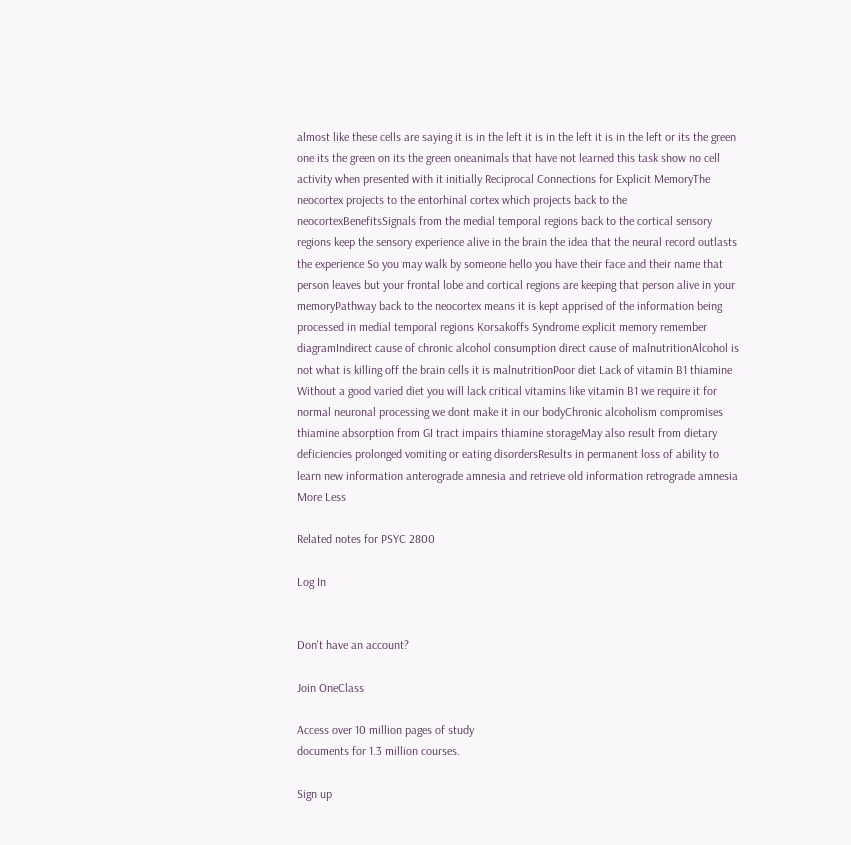almost like these cells are saying it is in the left it is in the left it is in the left or its the green one its the green on its the green oneanimals that have not learned this task show no cell activity when presented with it initially Reciprocal Connections for Explicit MemoryThe neocortex projects to the entorhinal cortex which projects back to the neocortexBenefitsSignals from the medial temporal regions back to the cortical sensory regions keep the sensory experience alive in the brain the idea that the neural record outlasts the experience So you may walk by someone hello you have their face and their name that person leaves but your frontal lobe and cortical regions are keeping that person alive in your memoryPathway back to the neocortex means it is kept apprised of the information being processed in medial temporal regions Korsakoffs Syndrome explicit memory remember diagramIndirect cause of chronic alcohol consumption direct cause of malnutritionAlcohol is not what is killing off the brain cells it is malnutritionPoor diet Lack of vitamin B1 thiamine Without a good varied diet you will lack critical vitamins like vitamin B1 we require it for normal neuronal processing we dont make it in our bodyChronic alcoholism compromises thiamine absorption from GI tract impairs thiamine storageMay also result from dietary deficiencies prolonged vomiting or eating disordersResults in permanent loss of ability to learn new information anterograde amnesia and retrieve old information retrograde amnesia
More Less

Related notes for PSYC 2800

Log In


Don't have an account?

Join OneClass

Access over 10 million pages of study
documents for 1.3 million courses.

Sign up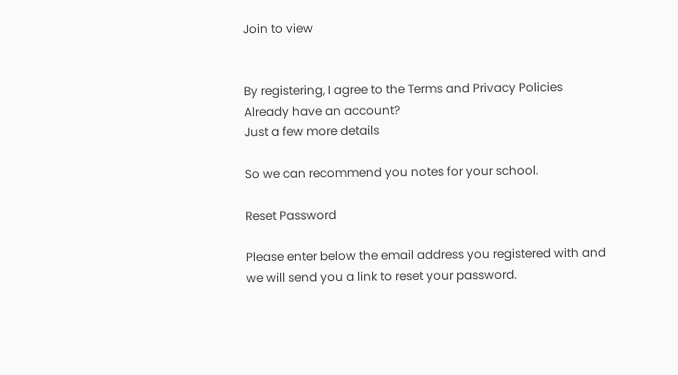Join to view


By registering, I agree to the Terms and Privacy Policies
Already have an account?
Just a few more details

So we can recommend you notes for your school.

Reset Password

Please enter below the email address you registered with and we will send you a link to reset your password.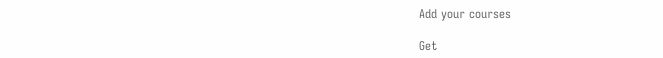Add your courses

Get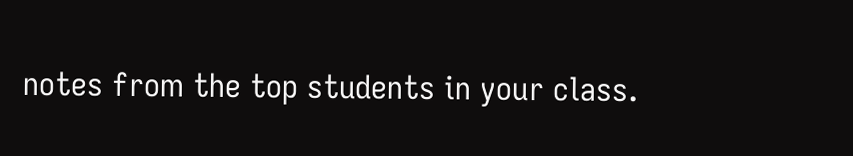notes from the top students in your class.